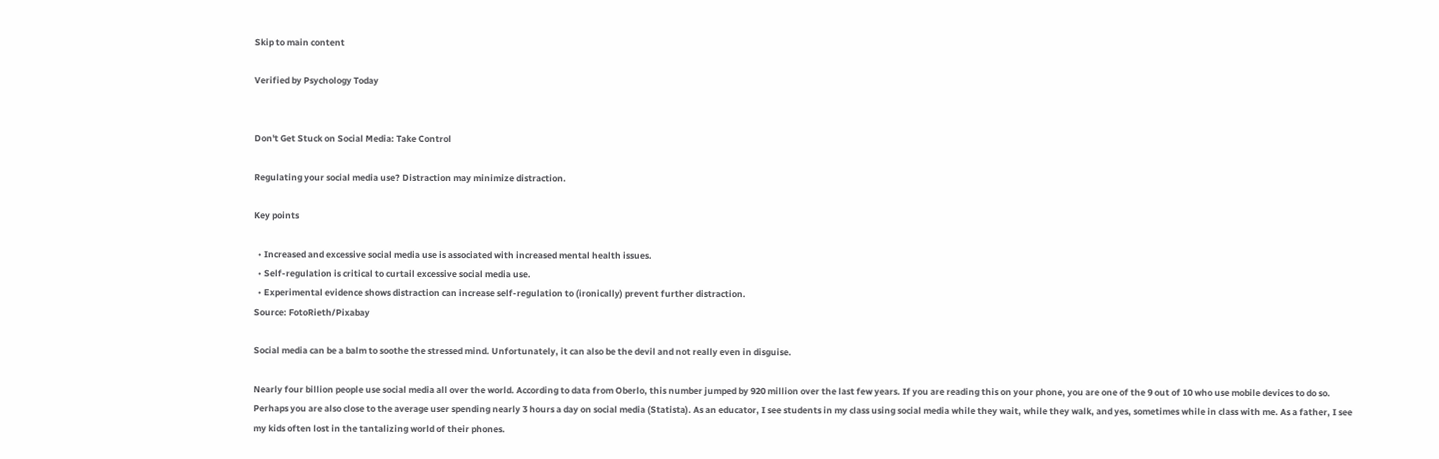Skip to main content

Verified by Psychology Today


Don't Get Stuck on Social Media: Take Control

Regulating your social media use? Distraction may minimize distraction.

Key points

  • Increased and excessive social media use is associated with increased mental health issues.
  • Self-regulation is critical to curtail excessive social media use.
  • Experimental evidence shows distraction can increase self-regulation to (ironically) prevent further distraction.
Source: FotoRieth/Pixabay

Social media can be a balm to soothe the stressed mind. Unfortunately, it can also be the devil and not really even in disguise.

Nearly four billion people use social media all over the world. According to data from Oberlo, this number jumped by 920 million over the last few years. If you are reading this on your phone, you are one of the 9 out of 10 who use mobile devices to do so. Perhaps you are also close to the average user spending nearly 3 hours a day on social media (Statista). As an educator, I see students in my class using social media while they wait, while they walk, and yes, sometimes while in class with me. As a father, I see my kids often lost in the tantalizing world of their phones.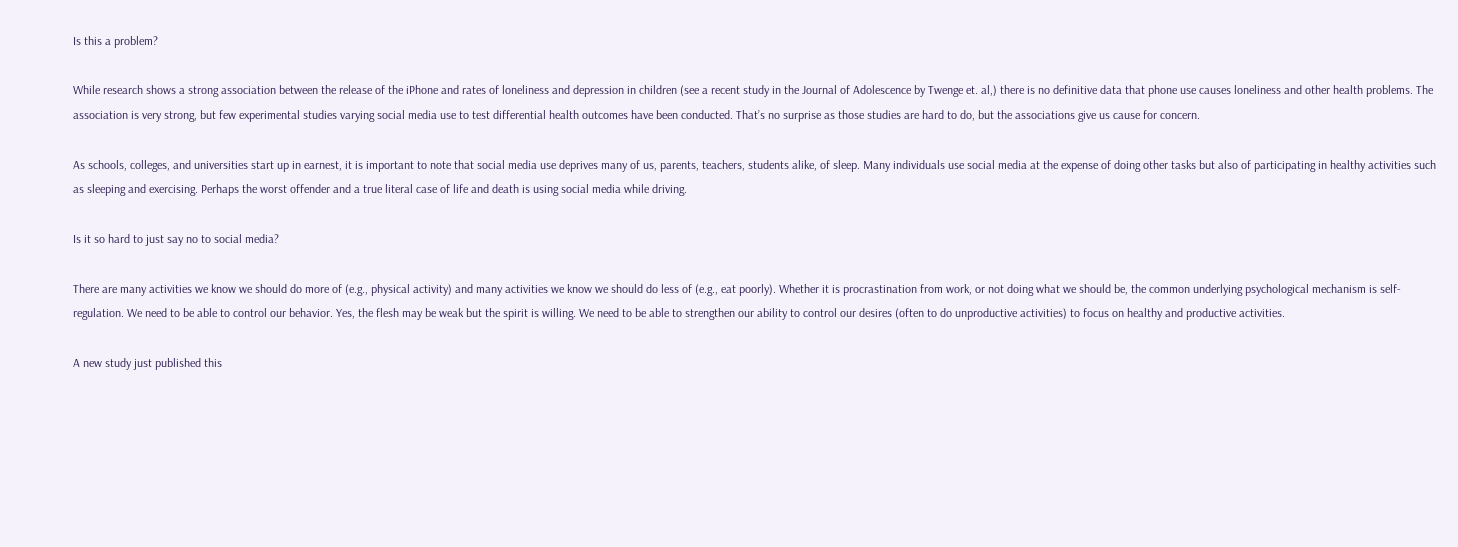Is this a problem?

While research shows a strong association between the release of the iPhone and rates of loneliness and depression in children (see a recent study in the Journal of Adolescence by Twenge et. al,) there is no definitive data that phone use causes loneliness and other health problems. The association is very strong, but few experimental studies varying social media use to test differential health outcomes have been conducted. That’s no surprise as those studies are hard to do, but the associations give us cause for concern.

As schools, colleges, and universities start up in earnest, it is important to note that social media use deprives many of us, parents, teachers, students alike, of sleep. Many individuals use social media at the expense of doing other tasks but also of participating in healthy activities such as sleeping and exercising. Perhaps the worst offender and a true literal case of life and death is using social media while driving.

Is it so hard to just say no to social media?

There are many activities we know we should do more of (e.g., physical activity) and many activities we know we should do less of (e.g., eat poorly). Whether it is procrastination from work, or not doing what we should be, the common underlying psychological mechanism is self-regulation. We need to be able to control our behavior. Yes, the flesh may be weak but the spirit is willing. We need to be able to strengthen our ability to control our desires (often to do unproductive activities) to focus on healthy and productive activities.

A new study just published this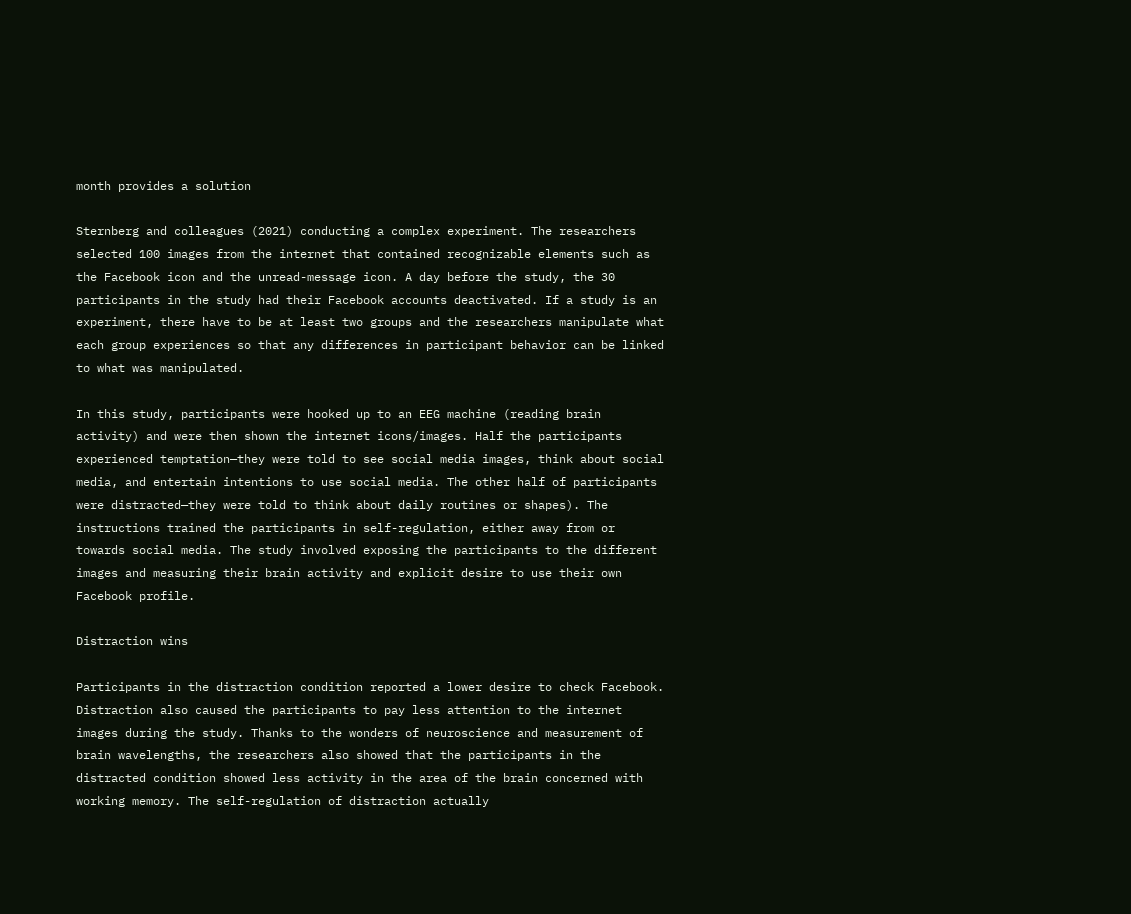month provides a solution

Sternberg and colleagues (2021) conducting a complex experiment. The researchers selected 100 images from the internet that contained recognizable elements such as the Facebook icon and the unread-message icon. A day before the study, the 30 participants in the study had their Facebook accounts deactivated. If a study is an experiment, there have to be at least two groups and the researchers manipulate what each group experiences so that any differences in participant behavior can be linked to what was manipulated.

In this study, participants were hooked up to an EEG machine (reading brain activity) and were then shown the internet icons/images. Half the participants experienced temptation—they were told to see social media images, think about social media, and entertain intentions to use social media. The other half of participants were distracted—they were told to think about daily routines or shapes). The instructions trained the participants in self-regulation, either away from or towards social media. The study involved exposing the participants to the different images and measuring their brain activity and explicit desire to use their own Facebook profile.

Distraction wins

Participants in the distraction condition reported a lower desire to check Facebook. Distraction also caused the participants to pay less attention to the internet images during the study. Thanks to the wonders of neuroscience and measurement of brain wavelengths, the researchers also showed that the participants in the distracted condition showed less activity in the area of the brain concerned with working memory. The self-regulation of distraction actually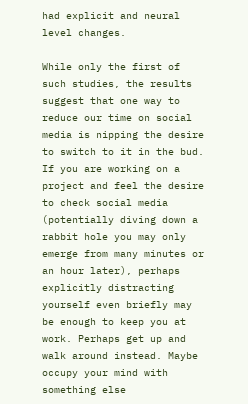had explicit and neural level changes.

While only the first of such studies, the results suggest that one way to reduce our time on social media is nipping the desire to switch to it in the bud. If you are working on a project and feel the desire to check social media (potentially diving down a rabbit hole you may only emerge from many minutes or an hour later), perhaps explicitly distracting yourself even briefly may be enough to keep you at work. Perhaps get up and walk around instead. Maybe occupy your mind with something else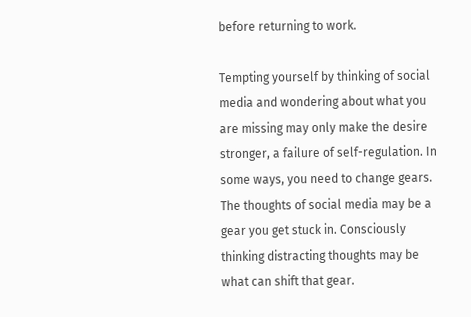before returning to work.

Tempting yourself by thinking of social media and wondering about what you are missing may only make the desire stronger, a failure of self-regulation. In some ways, you need to change gears. The thoughts of social media may be a gear you get stuck in. Consciously thinking distracting thoughts may be what can shift that gear.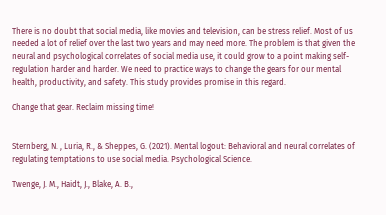There is no doubt that social media, like movies and television, can be stress relief. Most of us needed a lot of relief over the last two years and may need more. The problem is that given the neural and psychological correlates of social media use, it could grow to a point making self-regulation harder and harder. We need to practice ways to change the gears for our mental health, productivity, and safety. This study provides promise in this regard.

Change that gear. Reclaim missing time!


Sternberg, N. , Luria, R., & Sheppes, G. (2021). Mental logout: Behavioral and neural correlates of regulating temptations to use social media. Psychological Science.

Twenge, J. M., Haidt, J., Blake, A. B.,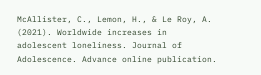McAllister, C., Lemon, H., & Le Roy, A. (2021). Worldwide increases in adolescent loneliness. Journal of Adolescence. Advance online publication.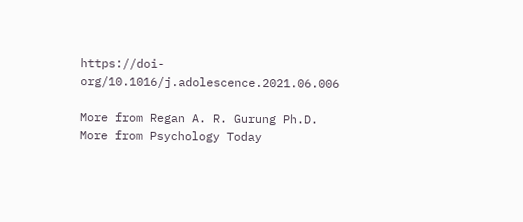https://doi-org/10.1016/j.adolescence.2021.06.006

More from Regan A. R. Gurung Ph.D.
More from Psychology Today